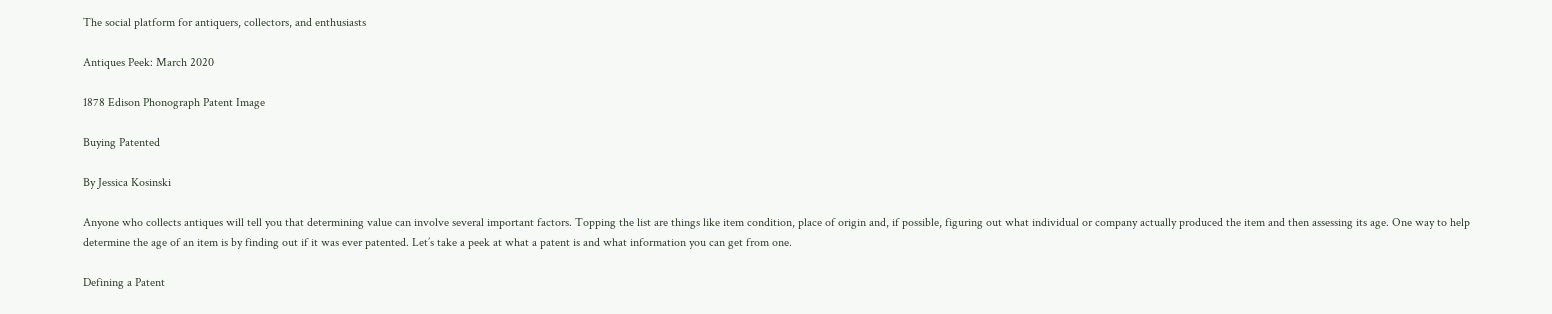The social platform for antiquers, collectors, and enthusiasts

Antiques Peek: March 2020

1878 Edison Phonograph Patent Image

Buying Patented

By Jessica Kosinski

Anyone who collects antiques will tell you that determining value can involve several important factors. Topping the list are things like item condition, place of origin and, if possible, figuring out what individual or company actually produced the item and then assessing its age. One way to help determine the age of an item is by finding out if it was ever patented. Let’s take a peek at what a patent is and what information you can get from one.

Defining a Patent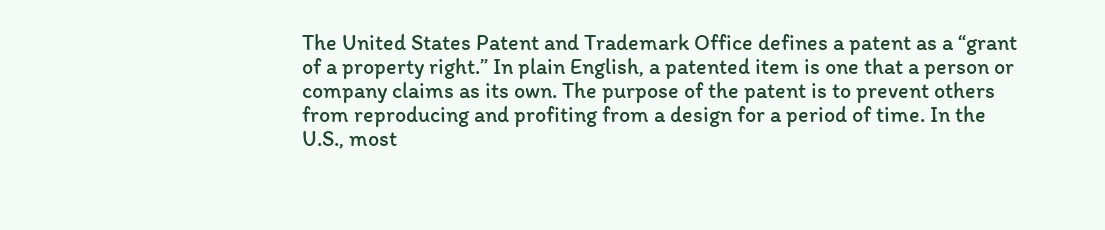The United States Patent and Trademark Office defines a patent as a “grant of a property right.” In plain English, a patented item is one that a person or company claims as its own. The purpose of the patent is to prevent others from reproducing and profiting from a design for a period of time. In the U.S., most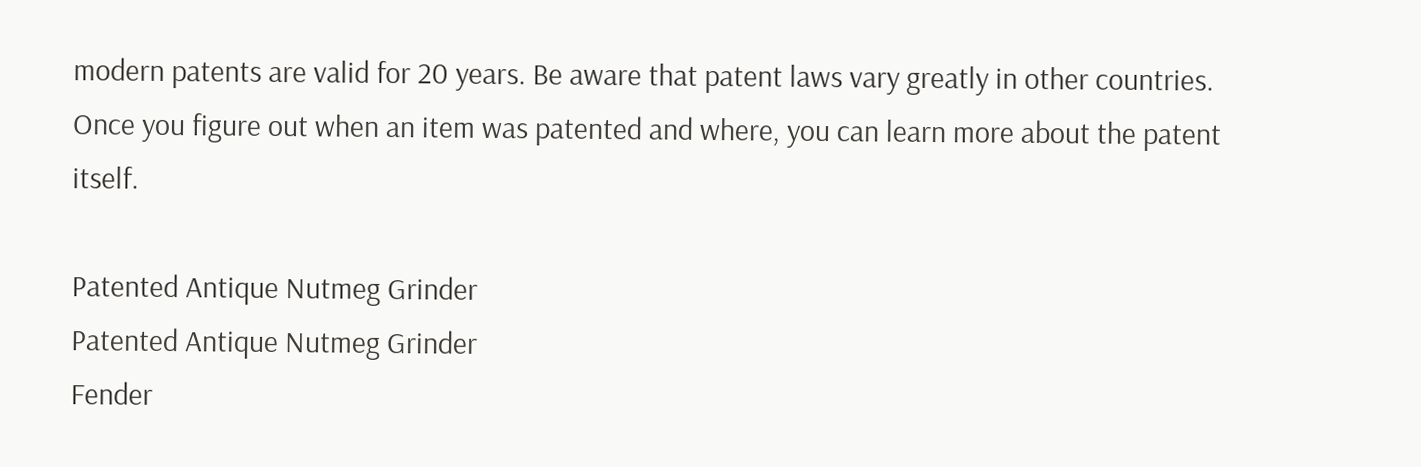modern patents are valid for 20 years. Be aware that patent laws vary greatly in other countries. Once you figure out when an item was patented and where, you can learn more about the patent itself.

Patented Antique Nutmeg Grinder
Patented Antique Nutmeg Grinder
Fender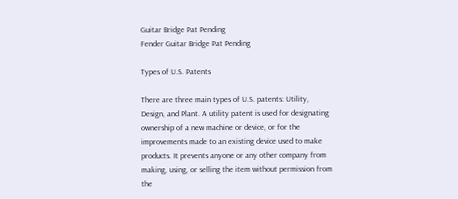Guitar Bridge Pat Pending
Fender Guitar Bridge Pat Pending

Types of U.S. Patents

There are three main types of U.S. patents: Utility, Design, and Plant. A utility patent is used for designating ownership of a new machine or device, or for the improvements made to an existing device used to make products. It prevents anyone or any other company from making, using, or selling the item without permission from the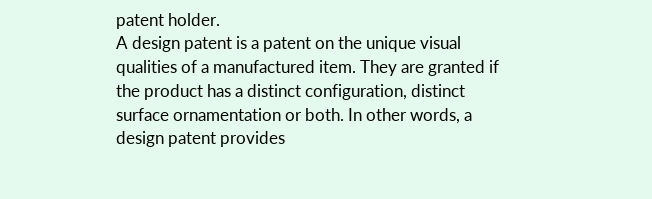patent holder.
A design patent is a patent on the unique visual qualities of a manufactured item. They are granted if the product has a distinct configuration, distinct surface ornamentation or both. In other words, a design patent provides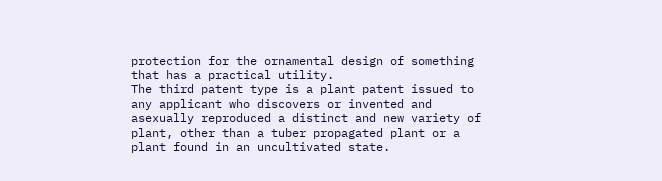protection for the ornamental design of something that has a practical utility.
The third patent type is a plant patent issued to any applicant who discovers or invented and asexually reproduced a distinct and new variety of plant, other than a tuber propagated plant or a plant found in an uncultivated state.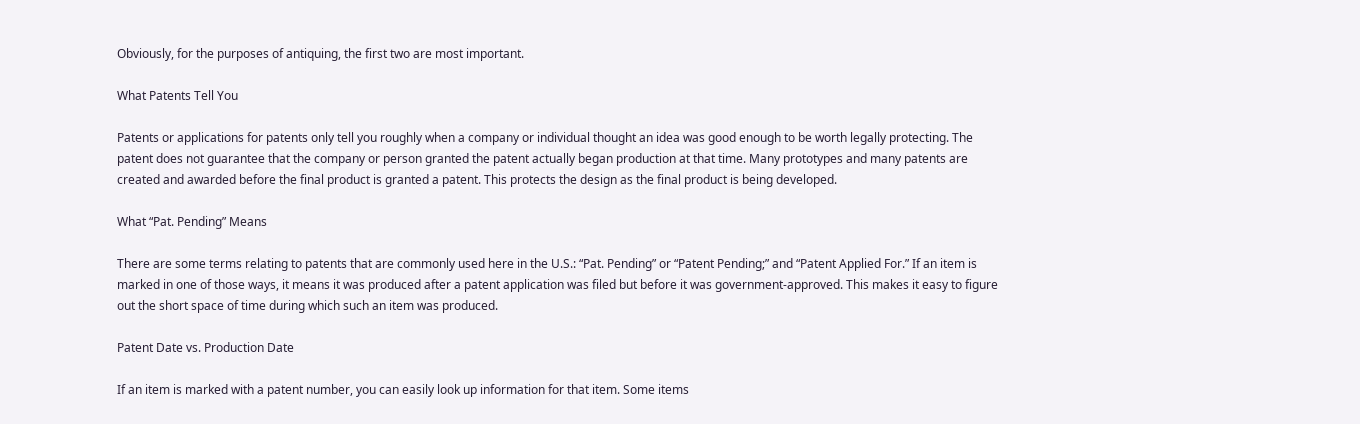Obviously, for the purposes of antiquing, the first two are most important.

What Patents Tell You

Patents or applications for patents only tell you roughly when a company or individual thought an idea was good enough to be worth legally protecting. The patent does not guarantee that the company or person granted the patent actually began production at that time. Many prototypes and many patents are created and awarded before the final product is granted a patent. This protects the design as the final product is being developed.

What “Pat. Pending” Means

There are some terms relating to patents that are commonly used here in the U.S.: “Pat. Pending” or “Patent Pending;” and “Patent Applied For.” If an item is marked in one of those ways, it means it was produced after a patent application was filed but before it was government-approved. This makes it easy to figure out the short space of time during which such an item was produced.

Patent Date vs. Production Date

If an item is marked with a patent number, you can easily look up information for that item. Some items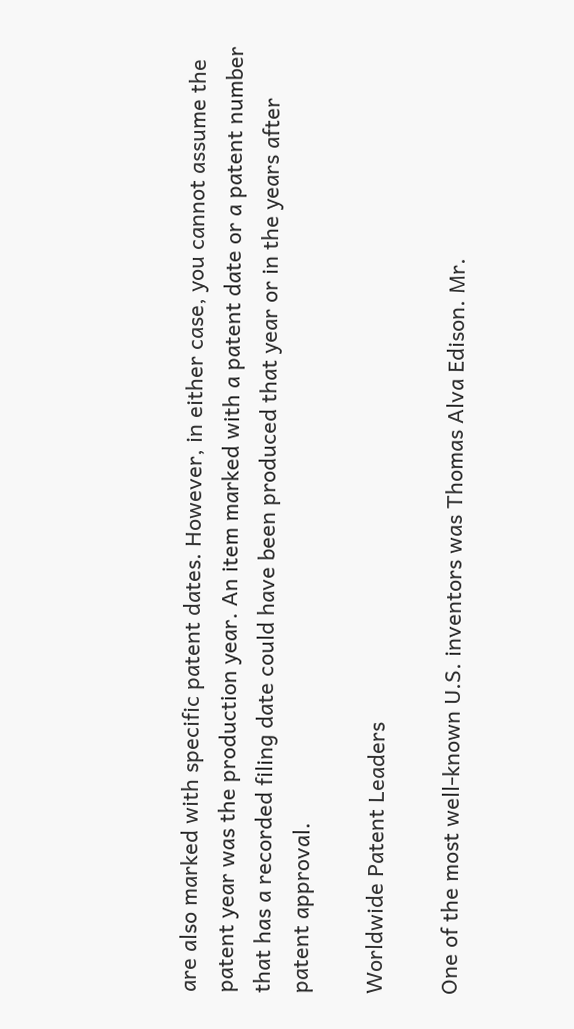are also marked with specific patent dates. However, in either case, you cannot assume the patent year was the production year. An item marked with a patent date or a patent number that has a recorded filing date could have been produced that year or in the years after patent approval.

Worldwide Patent Leaders

One of the most well-known U.S. inventors was Thomas Alva Edison. Mr.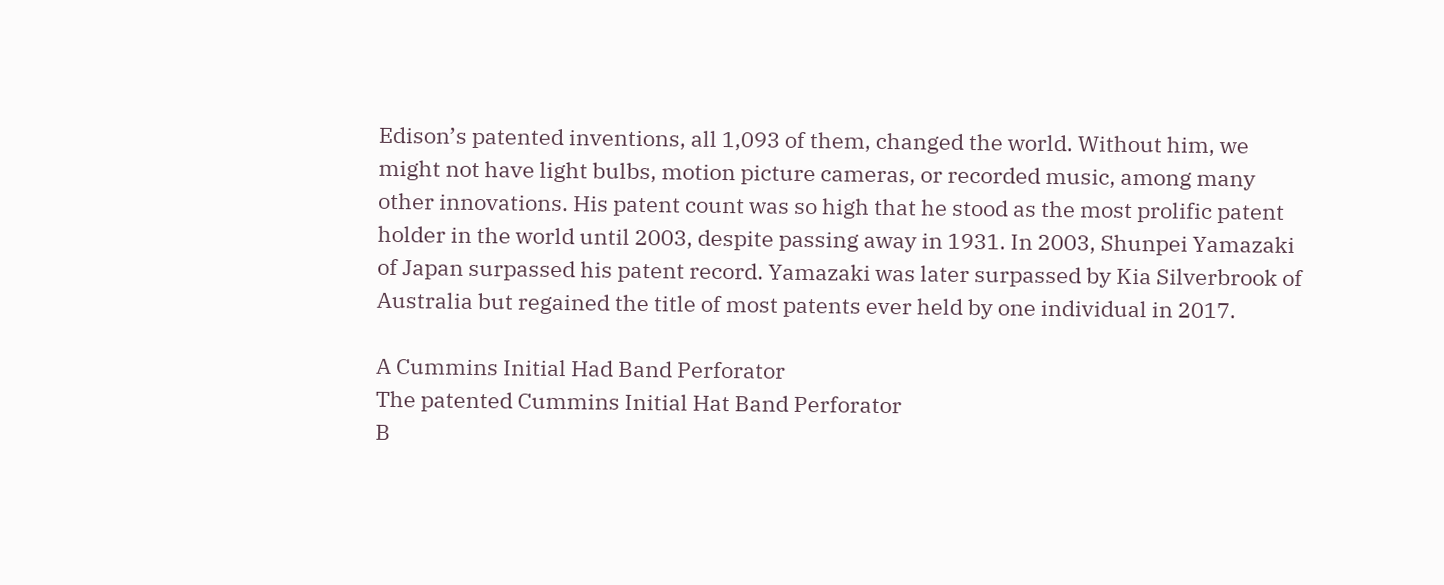Edison’s patented inventions, all 1,093 of them, changed the world. Without him, we might not have light bulbs, motion picture cameras, or recorded music, among many other innovations. His patent count was so high that he stood as the most prolific patent holder in the world until 2003, despite passing away in 1931. In 2003, Shunpei Yamazaki of Japan surpassed his patent record. Yamazaki was later surpassed by Kia Silverbrook of Australia but regained the title of most patents ever held by one individual in 2017.

A Cummins Initial Had Band Perforator
The patented Cummins Initial Hat Band Perforator
B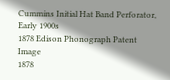Cummins Initial Hat Band Perforator, Early 1900s
1878 Edison Phonograph Patent Image
1878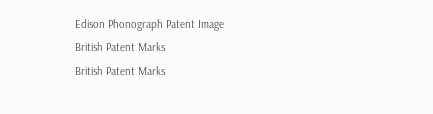Edison Phonograph Patent Image
British Patent Marks
British Patent Marks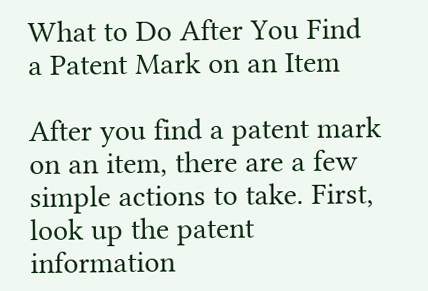What to Do After You Find a Patent Mark on an Item

After you find a patent mark on an item, there are a few simple actions to take. First, look up the patent information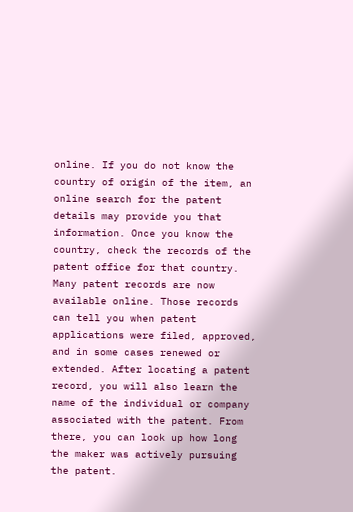online. If you do not know the country of origin of the item, an online search for the patent details may provide you that information. Once you know the country, check the records of the patent office for that country.
Many patent records are now available online. Those records can tell you when patent applications were filed, approved, and in some cases renewed or extended. After locating a patent record, you will also learn the name of the individual or company associated with the patent. From there, you can look up how long the maker was actively pursuing the patent.